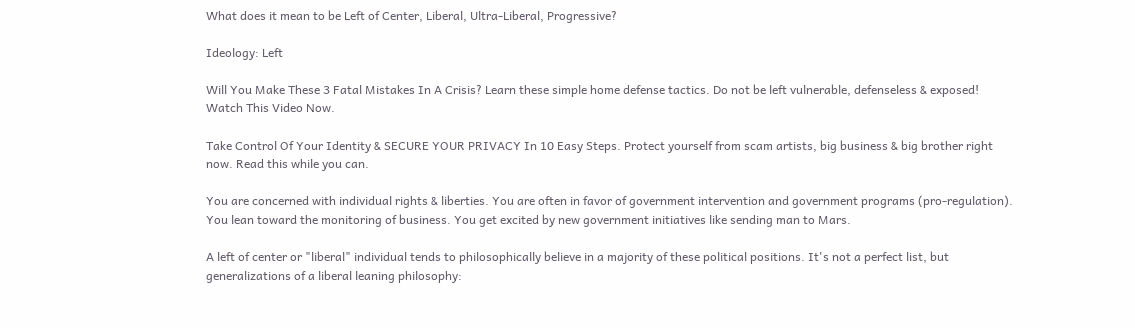What does it mean to be Left of Center, Liberal, Ultra-Liberal, Progressive?

Ideology: Left

Will You Make These 3 Fatal Mistakes In A Crisis? Learn these simple home defense tactics. Do not be left vulnerable, defenseless & exposed! Watch This Video Now.

Take Control Of Your Identity & SECURE YOUR PRIVACY In 10 Easy Steps. Protect yourself from scam artists, big business & big brother right now. Read this while you can.

You are concerned with individual rights & liberties. You are often in favor of government intervention and government programs (pro-regulation). You lean toward the monitoring of business. You get excited by new government initiatives like sending man to Mars.

A left of center or "liberal" individual tends to philosophically believe in a majority of these political positions. It's not a perfect list, but generalizations of a liberal leaning philosophy: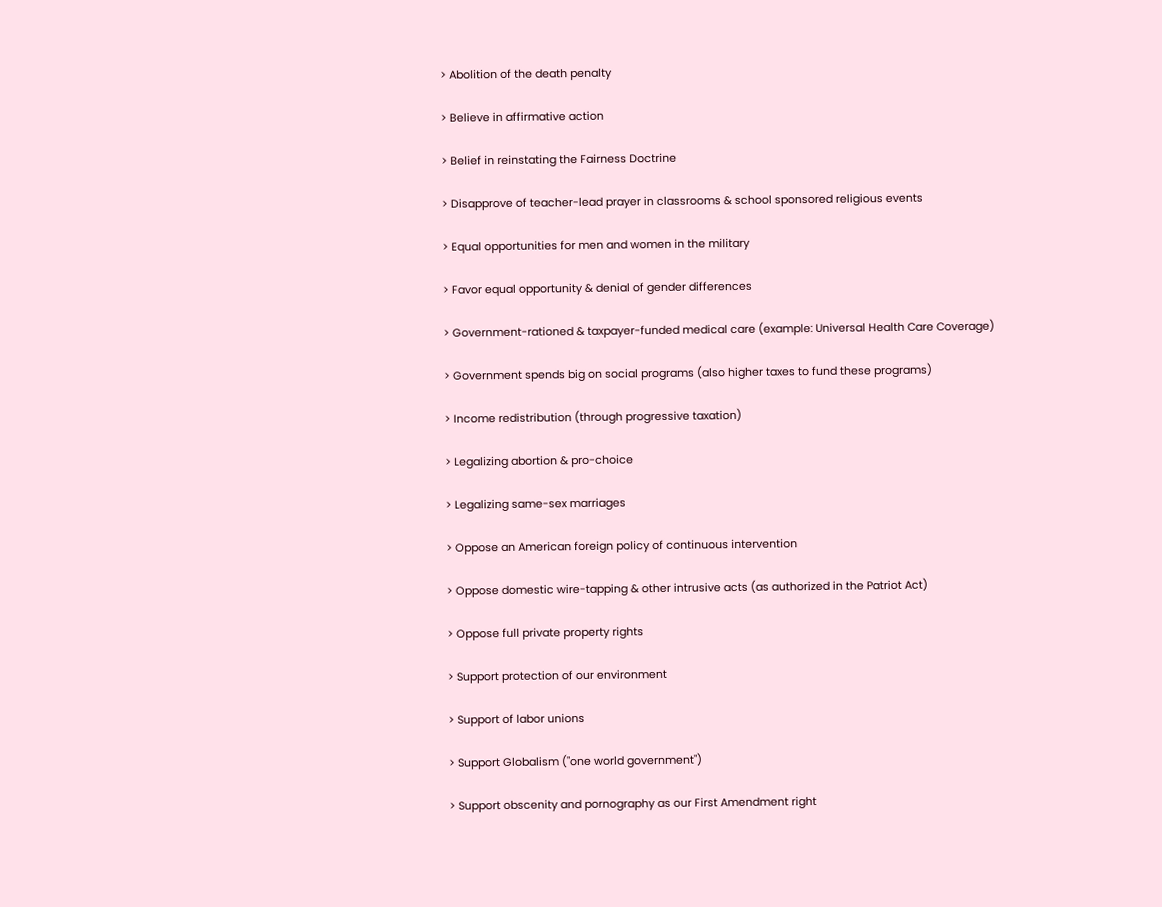> Abolition of the death penalty

> Believe in affirmative action

> Belief in reinstating the Fairness Doctrine

> Disapprove of teacher-lead prayer in classrooms & school sponsored religious events

> Equal opportunities for men and women in the military

> Favor equal opportunity & denial of gender differences

> Government-rationed & taxpayer-funded medical care (example: Universal Health Care Coverage)

> Government spends big on social programs (also higher taxes to fund these programs)

> Income redistribution (through progressive taxation)

> Legalizing abortion & pro-choice

> Legalizing same-sex marriages

> Oppose an American foreign policy of continuous intervention

> Oppose domestic wire-tapping & other intrusive acts (as authorized in the Patriot Act)

> Oppose full private property rights

> Support protection of our environment

> Support of labor unions

> Support Globalism ("one world government")

> Support obscenity and pornography as our First Amendment right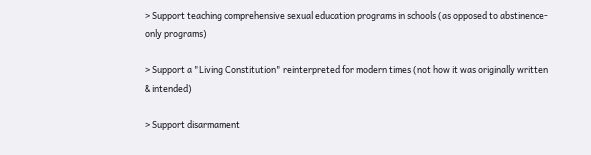> Support teaching comprehensive sexual education programs in schools (as opposed to abstinence-only programs)

> Support a "Living Constitution" reinterpreted for modern times (not how it was originally written & intended)

> Support disarmament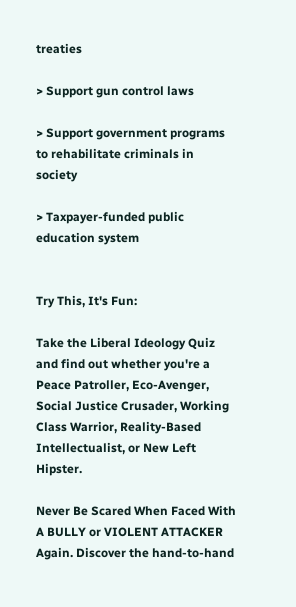treaties

> Support gun control laws

> Support government programs to rehabilitate criminals in society

> Taxpayer-funded public education system


Try This, It's Fun:

Take the Liberal Ideology Quiz and find out whether you're a Peace Patroller, Eco-Avenger, Social Justice Crusader, Working Class Warrior, Reality-Based Intellectualist, or New Left Hipster.

Never Be Scared When Faced With A BULLY or VIOLENT ATTACKER Again. Discover the hand-to-hand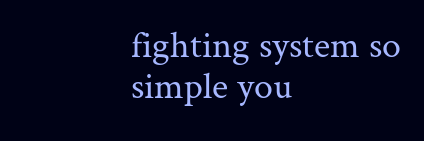fighting system so simple you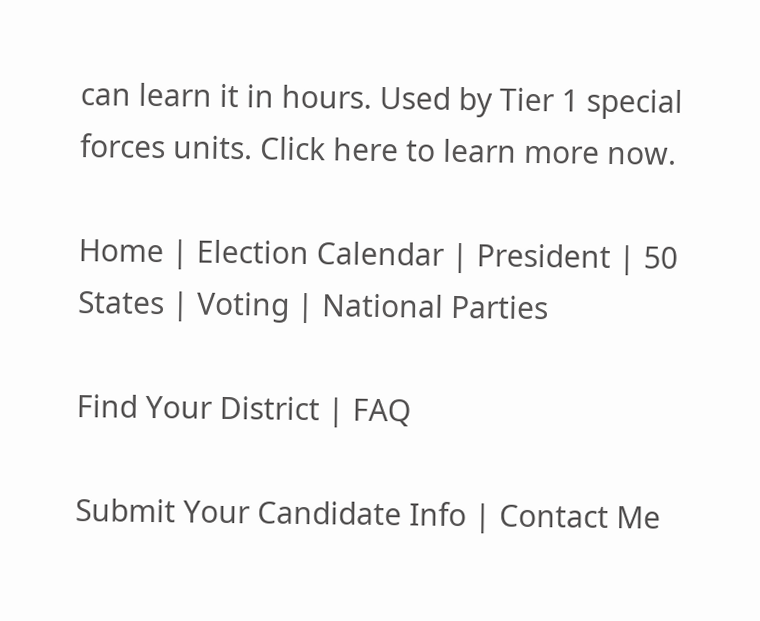can learn it in hours. Used by Tier 1 special forces units. Click here to learn more now.

Home | Election Calendar | President | 50 States | Voting | National Parties

Find Your District | FAQ

Submit Your Candidate Info | Contact Me